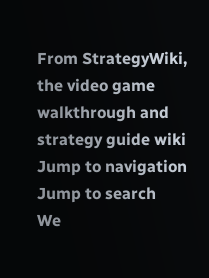From StrategyWiki, the video game walkthrough and strategy guide wiki
Jump to navigation Jump to search
We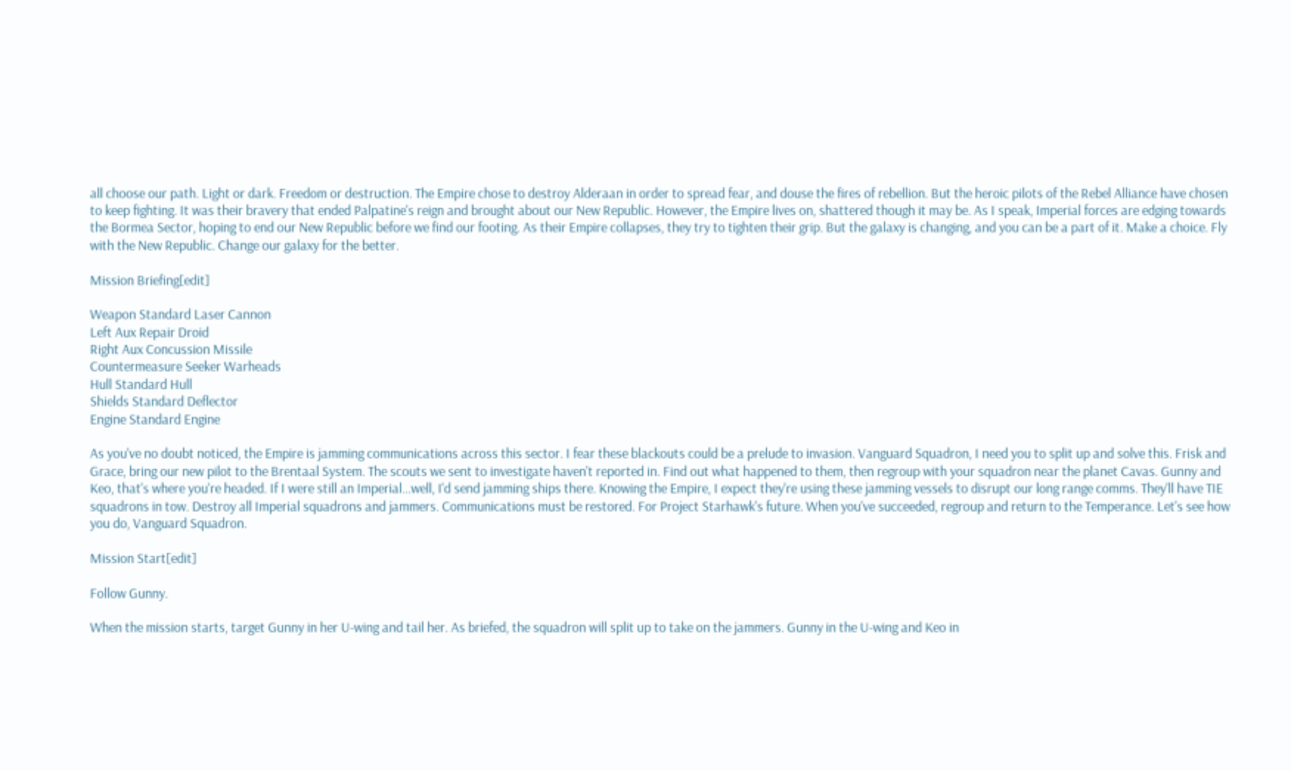all choose our path. Light or dark. Freedom or destruction. The Empire chose to destroy Alderaan in order to spread fear, and douse the fires of rebellion. But the heroic pilots of the Rebel Alliance have chosen to keep fighting. It was their bravery that ended Palpatine's reign and brought about our New Republic. However, the Empire lives on, shattered though it may be. As I speak, Imperial forces are edging towards the Bormea Sector, hoping to end our New Republic before we find our footing. As their Empire collapses, they try to tighten their grip. But the galaxy is changing, and you can be a part of it. Make a choice. Fly with the New Republic. Change our galaxy for the better.

Mission Briefing[edit]

Weapon Standard Laser Cannon
Left Aux Repair Droid
Right Aux Concussion Missile
Countermeasure Seeker Warheads
Hull Standard Hull
Shields Standard Deflector
Engine Standard Engine

As you've no doubt noticed, the Empire is jamming communications across this sector. I fear these blackouts could be a prelude to invasion. Vanguard Squadron, I need you to split up and solve this. Frisk and Grace, bring our new pilot to the Brentaal System. The scouts we sent to investigate haven't reported in. Find out what happened to them, then regroup with your squadron near the planet Cavas. Gunny and Keo, that's where you're headed. If I were still an Imperial...well, I'd send jamming ships there. Knowing the Empire, I expect they're using these jamming vessels to disrupt our long range comms. They'll have TIE squadrons in tow. Destroy all Imperial squadrons and jammers. Communications must be restored. For Project Starhawk's future. When you've succeeded, regroup and return to the Temperance. Let's see how you do, Vanguard Squadron.

Mission Start[edit]

Follow Gunny.

When the mission starts, target Gunny in her U-wing and tail her. As briefed, the squadron will split up to take on the jammers. Gunny in the U-wing and Keo in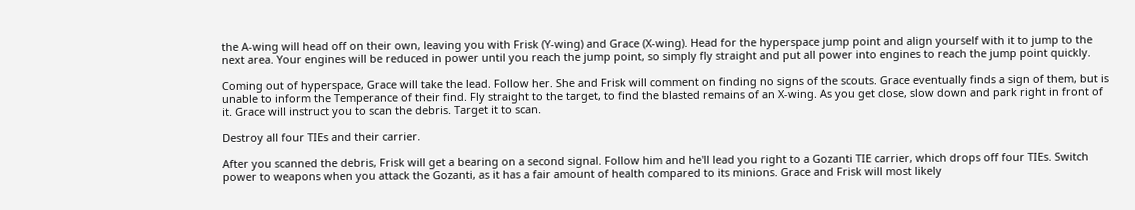the A-wing will head off on their own, leaving you with Frisk (Y-wing) and Grace (X-wing). Head for the hyperspace jump point and align yourself with it to jump to the next area. Your engines will be reduced in power until you reach the jump point, so simply fly straight and put all power into engines to reach the jump point quickly.

Coming out of hyperspace, Grace will take the lead. Follow her. She and Frisk will comment on finding no signs of the scouts. Grace eventually finds a sign of them, but is unable to inform the Temperance of their find. Fly straight to the target, to find the blasted remains of an X-wing. As you get close, slow down and park right in front of it. Grace will instruct you to scan the debris. Target it to scan.

Destroy all four TIEs and their carrier.

After you scanned the debris, Frisk will get a bearing on a second signal. Follow him and he'll lead you right to a Gozanti TIE carrier, which drops off four TIEs. Switch power to weapons when you attack the Gozanti, as it has a fair amount of health compared to its minions. Grace and Frisk will most likely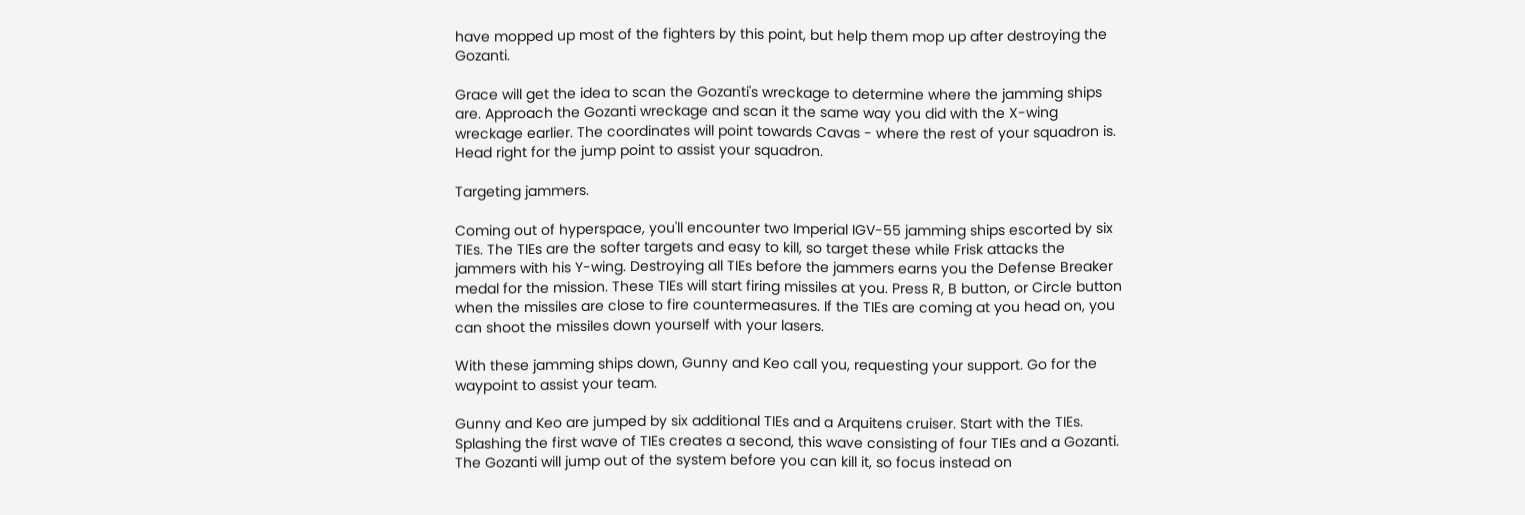have mopped up most of the fighters by this point, but help them mop up after destroying the Gozanti.

Grace will get the idea to scan the Gozanti's wreckage to determine where the jamming ships are. Approach the Gozanti wreckage and scan it the same way you did with the X-wing wreckage earlier. The coordinates will point towards Cavas - where the rest of your squadron is. Head right for the jump point to assist your squadron.

Targeting jammers.

Coming out of hyperspace, you'll encounter two Imperial IGV-55 jamming ships escorted by six TIEs. The TIEs are the softer targets and easy to kill, so target these while Frisk attacks the jammers with his Y-wing. Destroying all TIEs before the jammers earns you the Defense Breaker medal for the mission. These TIEs will start firing missiles at you. Press R, B button, or Circle button when the missiles are close to fire countermeasures. If the TIEs are coming at you head on, you can shoot the missiles down yourself with your lasers.

With these jamming ships down, Gunny and Keo call you, requesting your support. Go for the waypoint to assist your team.

Gunny and Keo are jumped by six additional TIEs and a Arquitens cruiser. Start with the TIEs. Splashing the first wave of TIEs creates a second, this wave consisting of four TIEs and a Gozanti. The Gozanti will jump out of the system before you can kill it, so focus instead on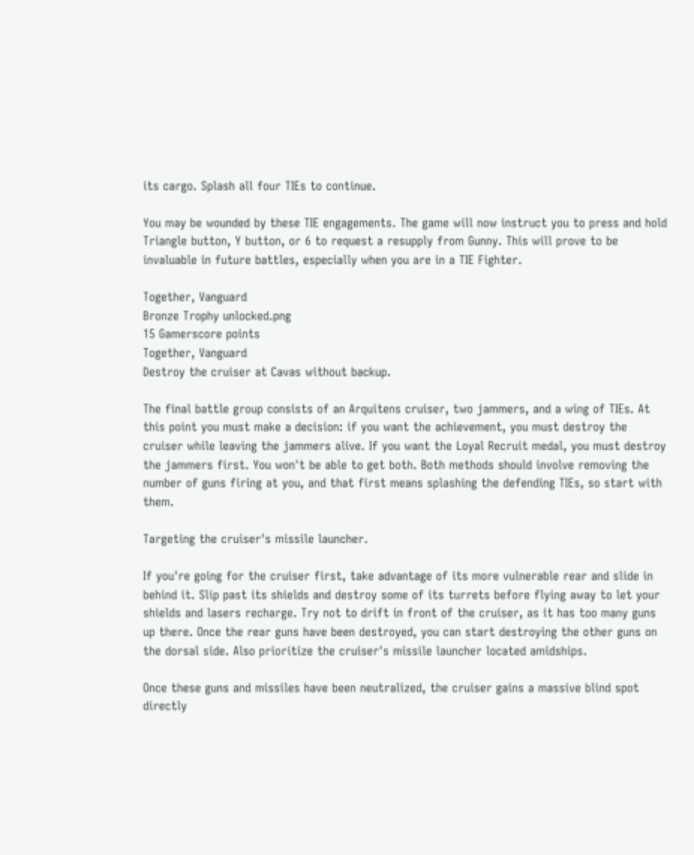its cargo. Splash all four TIEs to continue.

You may be wounded by these TIE engagements. The game will now instruct you to press and hold Triangle button, Y button, or 6 to request a resupply from Gunny. This will prove to be invaluable in future battles, especially when you are in a TIE Fighter.

Together, Vanguard
Bronze Trophy unlocked.png
15 Gamerscore points
Together, Vanguard
Destroy the cruiser at Cavas without backup.

The final battle group consists of an Arquitens cruiser, two jammers, and a wing of TIEs. At this point you must make a decision: if you want the achievement, you must destroy the cruiser while leaving the jammers alive. If you want the Loyal Recruit medal, you must destroy the jammers first. You won't be able to get both. Both methods should involve removing the number of guns firing at you, and that first means splashing the defending TIEs, so start with them.

Targeting the cruiser's missile launcher.

If you're going for the cruiser first, take advantage of its more vulnerable rear and slide in behind it. Slip past its shields and destroy some of its turrets before flying away to let your shields and lasers recharge. Try not to drift in front of the cruiser, as it has too many guns up there. Once the rear guns have been destroyed, you can start destroying the other guns on the dorsal side. Also prioritize the cruiser's missile launcher located amidships.

Once these guns and missiles have been neutralized, the cruiser gains a massive blind spot directly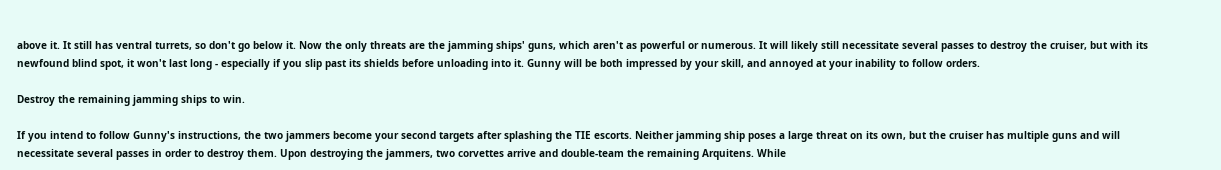above it. It still has ventral turrets, so don't go below it. Now the only threats are the jamming ships' guns, which aren't as powerful or numerous. It will likely still necessitate several passes to destroy the cruiser, but with its newfound blind spot, it won't last long - especially if you slip past its shields before unloading into it. Gunny will be both impressed by your skill, and annoyed at your inability to follow orders.

Destroy the remaining jamming ships to win.

If you intend to follow Gunny's instructions, the two jammers become your second targets after splashing the TIE escorts. Neither jamming ship poses a large threat on its own, but the cruiser has multiple guns and will necessitate several passes in order to destroy them. Upon destroying the jammers, two corvettes arrive and double-team the remaining Arquitens. While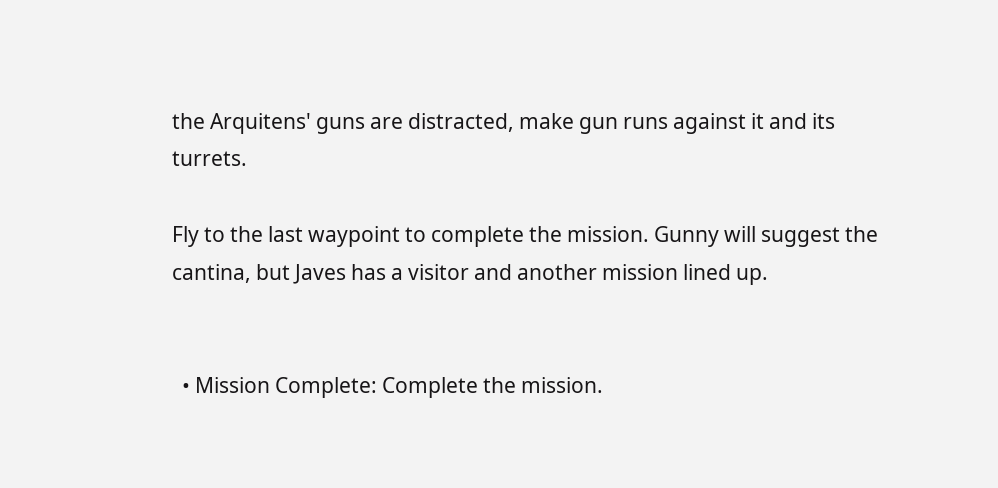the Arquitens' guns are distracted, make gun runs against it and its turrets.

Fly to the last waypoint to complete the mission. Gunny will suggest the cantina, but Javes has a visitor and another mission lined up.


  • Mission Complete: Complete the mission.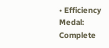• Efficiency Medal: Complete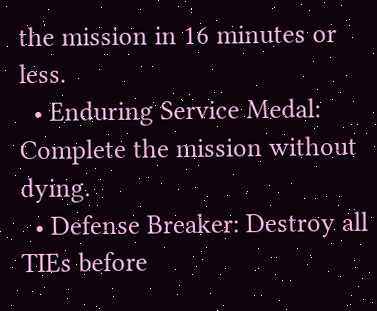the mission in 16 minutes or less.
  • Enduring Service Medal: Complete the mission without dying.
  • Defense Breaker: Destroy all TIEs before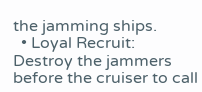the jamming ships.
  • Loyal Recruit: Destroy the jammers before the cruiser to call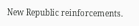New Republic reinforcements.